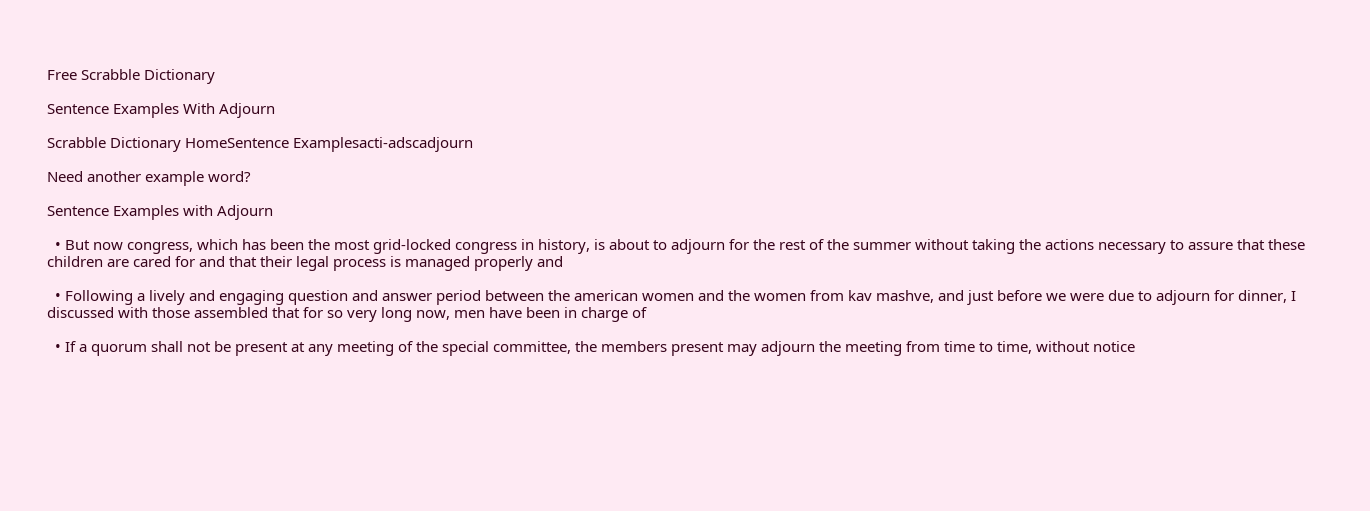Free Scrabble Dictionary

Sentence Examples With Adjourn

Scrabble Dictionary HomeSentence Examplesacti-adscadjourn

Need another example word?

Sentence Examples with Adjourn

  • But now congress, which has been the most grid-locked congress in history, is about to adjourn for the rest of the summer without taking the actions necessary to assure that these children are cared for and that their legal process is managed properly and

  • Following a lively and engaging question and answer period between the american women and the women from kav mashve, and just before we were due to adjourn for dinner, I discussed with those assembled that for so very long now, men have been in charge of

  • If a quorum shall not be present at any meeting of the special committee, the members present may adjourn the meeting from time to time, without notice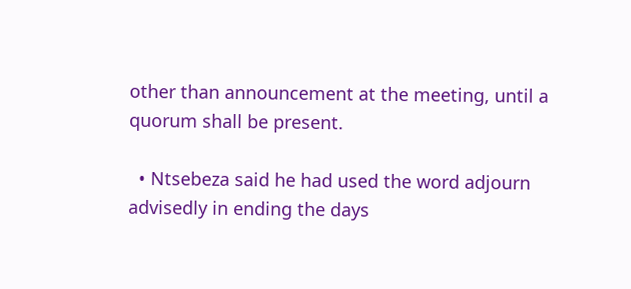other than announcement at the meeting, until a quorum shall be present.

  • Ntsebeza said he had used the word adjourn advisedly in ending the days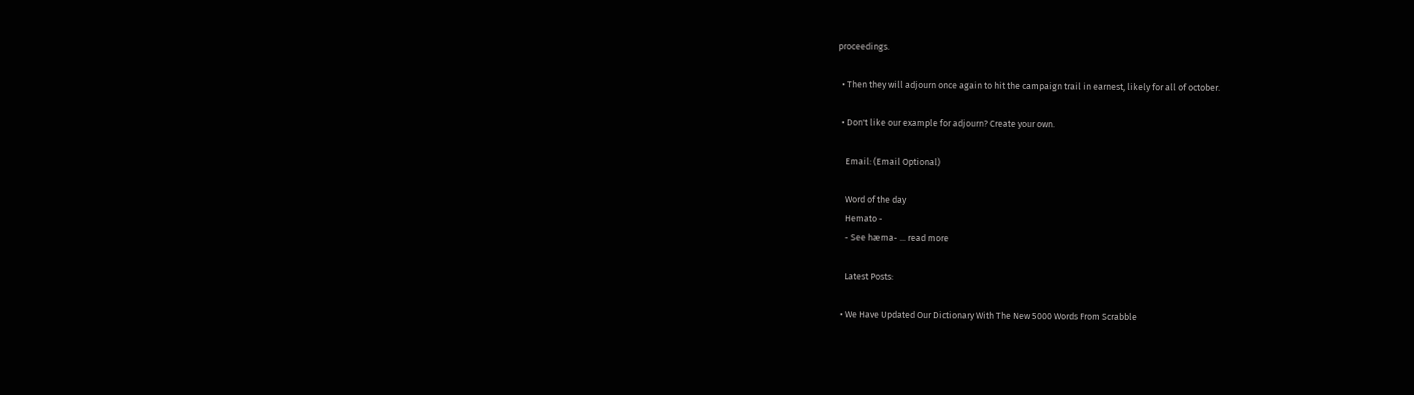proceedings.

  • Then they will adjourn once again to hit the campaign trail in earnest, likely for all of october.

  • Don't like our example for adjourn? Create your own.

    Email: (Email Optional)

    Word of the day
    Hemato -
    - See hæma- ... read more

    Latest Posts:

  • We Have Updated Our Dictionary With The New 5000 Words From Scrabble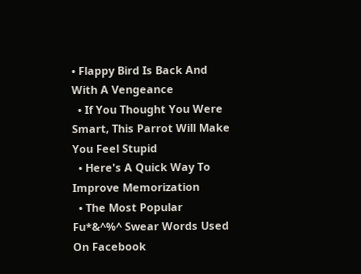• Flappy Bird Is Back And With A Vengeance
  • If You Thought You Were Smart, This Parrot Will Make You Feel Stupid
  • Here's A Quick Way To Improve Memorization
  • The Most Popular Fu*&^%^ Swear Words Used On Facebook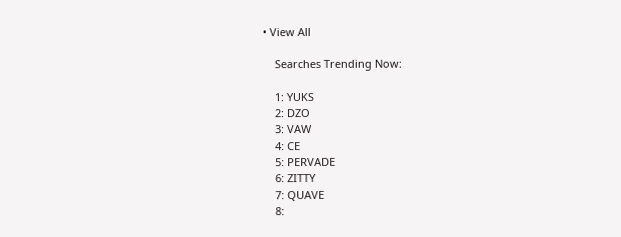• View All

    Searches Trending Now:

    1: YUKS
    2: DZO
    3: VAW
    4: CE
    5: PERVADE
    6: ZITTY
    7: QUAVE
    8: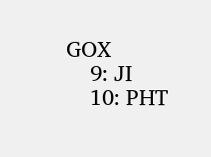GOX
    9: JI
    10: PHT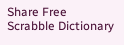Share Free Scrabble Dictionary